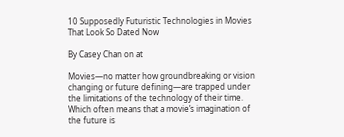10 Supposedly Futuristic Technologies in Movies That Look So Dated Now

By Casey Chan on at

Movies—no matter how groundbreaking or vision changing or future defining—are trapped under the limitations of the technology of their time. Which often means that a movie’s imagination of the future is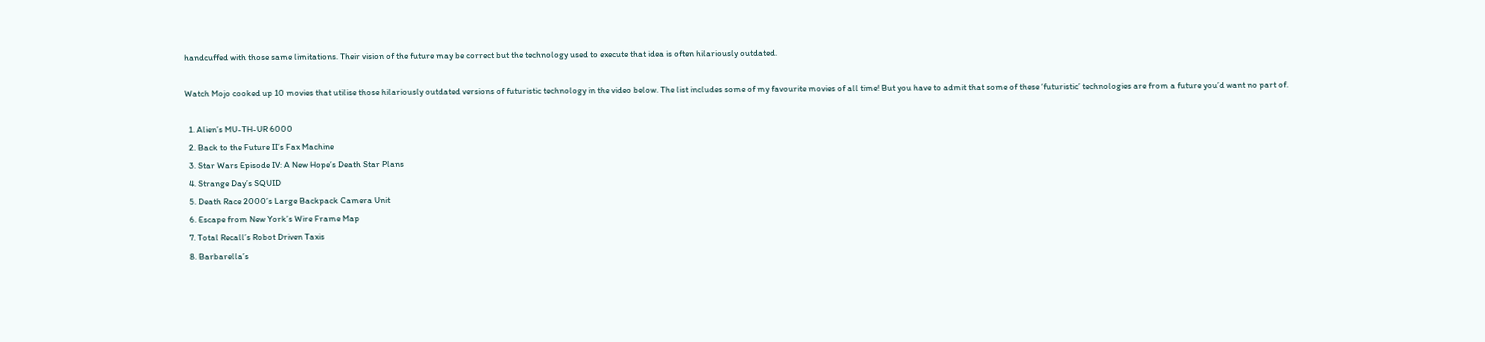handcuffed with those same limitations. Their vision of the future may be correct but the technology used to execute that idea is often hilariously outdated.

Watch Mojo cooked up 10 movies that utilise those hilariously outdated versions of futuristic technology in the video below. The list includes some of my favourite movies of all time! But you have to admit that some of these ‘futuristic’ technologies are from a future you’d want no part of.

  1. Alien’s MU-TH-UR 6000
  2. Back to the Future II’s Fax Machine
  3. Star Wars Episode IV: A New Hope’s Death Star Plans
  4. Strange Day’s SQUID
  5. Death Race 2000’s Large Backpack Camera Unit
  6. Escape from New York’s Wire Frame Map
  7. Total Recall’s Robot Driven Taxis
  8. Barbarella’s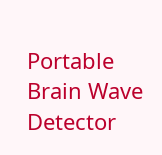Portable Brain Wave Detector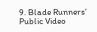9. Blade Runners’ Public Video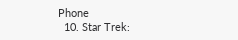Phone
  10. Star Trek: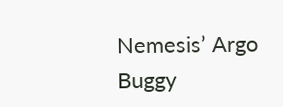Nemesis’ Argo Buggy